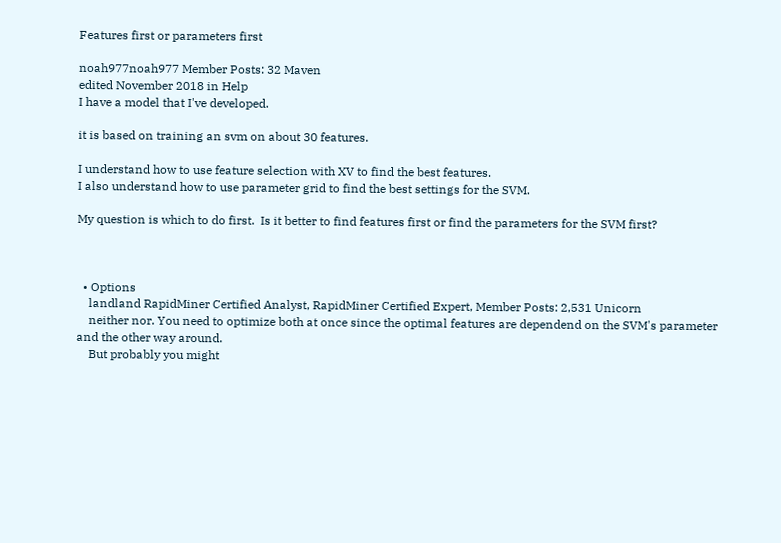Features first or parameters first

noah977noah977 Member Posts: 32 Maven
edited November 2018 in Help
I have a model that I've developed.

it is based on training an svm on about 30 features.

I understand how to use feature selection with XV to find the best features.
I also understand how to use parameter grid to find the best settings for the SVM.

My question is which to do first.  Is it better to find features first or find the parameters for the SVM first?



  • Options
    landland RapidMiner Certified Analyst, RapidMiner Certified Expert, Member Posts: 2,531 Unicorn
    neither nor. You need to optimize both at once since the optimal features are dependend on the SVM's parameter and the other way around.
    But probably you might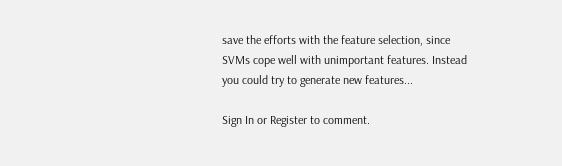save the efforts with the feature selection, since SVMs cope well with unimportant features. Instead you could try to generate new features...

Sign In or Register to comment.